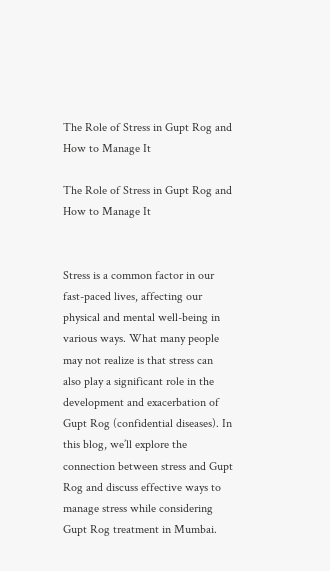The Role of Stress in Gupt Rog and How to Manage It

The Role of Stress in Gupt Rog and How to Manage It


Stress is a common factor in our fast-paced lives, affecting our physical and mental well-being in various ways. What many people may not realize is that stress can also play a significant role in the development and exacerbation of Gupt Rog (confidential diseases). In this blog, we’ll explore the connection between stress and Gupt Rog and discuss effective ways to manage stress while considering Gupt Rog treatment in Mumbai.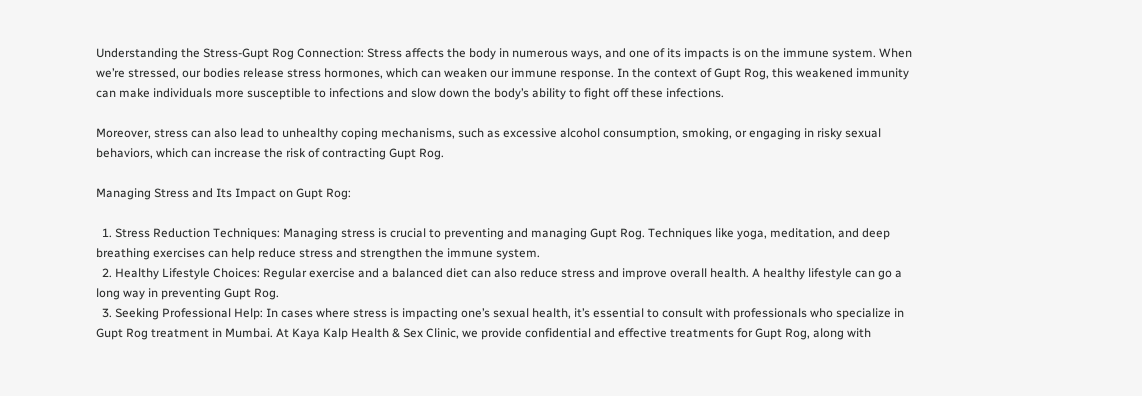Understanding the Stress-Gupt Rog Connection: Stress affects the body in numerous ways, and one of its impacts is on the immune system. When we’re stressed, our bodies release stress hormones, which can weaken our immune response. In the context of Gupt Rog, this weakened immunity can make individuals more susceptible to infections and slow down the body’s ability to fight off these infections.

Moreover, stress can also lead to unhealthy coping mechanisms, such as excessive alcohol consumption, smoking, or engaging in risky sexual behaviors, which can increase the risk of contracting Gupt Rog.

Managing Stress and Its Impact on Gupt Rog:

  1. Stress Reduction Techniques: Managing stress is crucial to preventing and managing Gupt Rog. Techniques like yoga, meditation, and deep breathing exercises can help reduce stress and strengthen the immune system.
  2. Healthy Lifestyle Choices: Regular exercise and a balanced diet can also reduce stress and improve overall health. A healthy lifestyle can go a long way in preventing Gupt Rog.
  3. Seeking Professional Help: In cases where stress is impacting one’s sexual health, it’s essential to consult with professionals who specialize in Gupt Rog treatment in Mumbai. At Kaya Kalp Health & Sex Clinic, we provide confidential and effective treatments for Gupt Rog, along with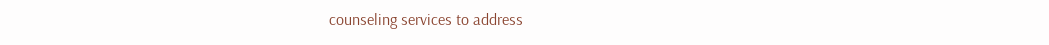counseling services to address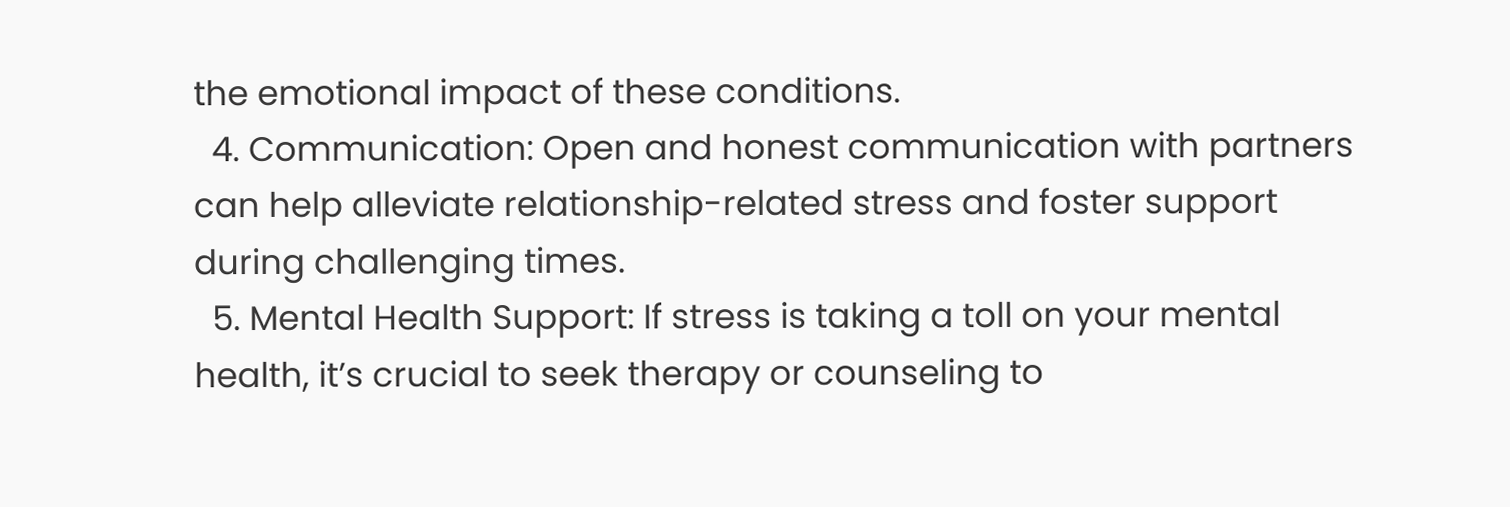the emotional impact of these conditions.
  4. Communication: Open and honest communication with partners can help alleviate relationship-related stress and foster support during challenging times.
  5. Mental Health Support: If stress is taking a toll on your mental health, it’s crucial to seek therapy or counseling to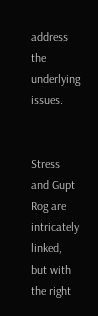address the underlying issues.


Stress and Gupt Rog are intricately linked, but with the right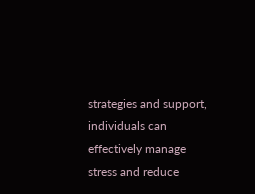strategies and support, individuals can effectively manage stress and reduce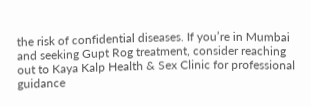the risk of confidential diseases. If you’re in Mumbai and seeking Gupt Rog treatment, consider reaching out to Kaya Kalp Health & Sex Clinic for professional guidance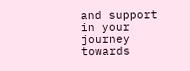and support in your journey towards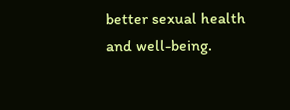better sexual health and well-being.